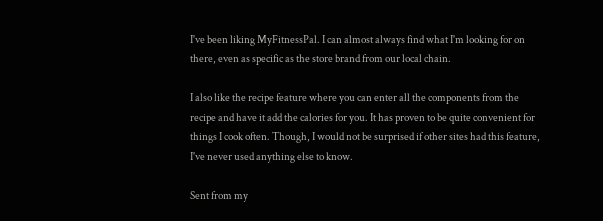I've been liking MyFitnessPal. I can almost always find what I'm looking for on there, even as specific as the store brand from our local chain.

I also like the recipe feature where you can enter all the components from the recipe and have it add the calories for you. It has proven to be quite convenient for things I cook often. Though, I would not be surprised if other sites had this feature, I've never used anything else to know.

Sent from my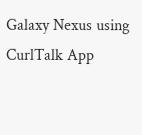Galaxy Nexus using CurlTalk App